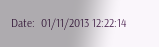Date:  01/11/2013 12:22:14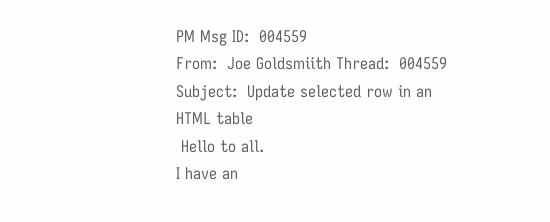PM Msg ID:  004559
From:  Joe Goldsmiith Thread:  004559
Subject:  Update selected row in an HTML table
 Hello to all.
I have an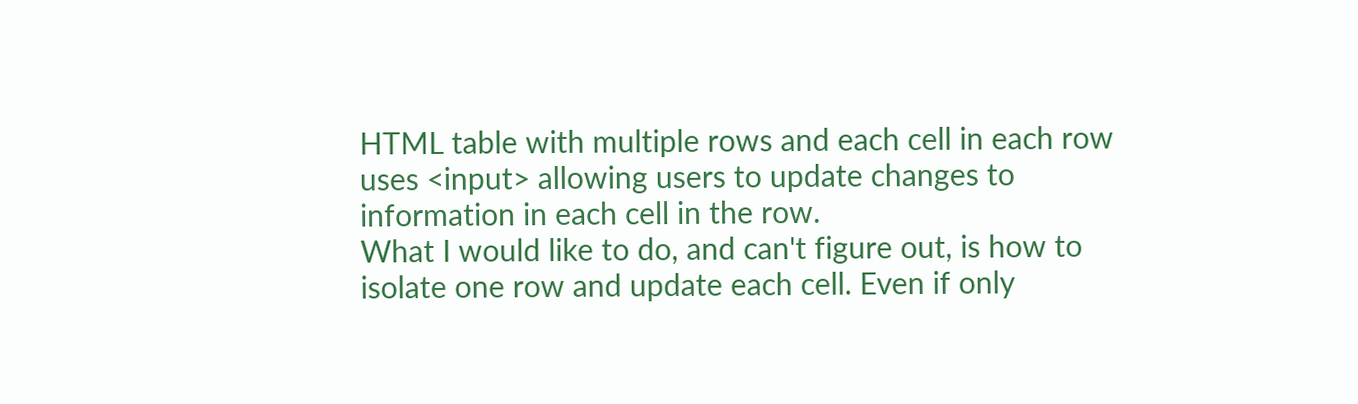HTML table with multiple rows and each cell in each row uses <input> allowing users to update changes to information in each cell in the row.
What I would like to do, and can't figure out, is how to isolate one row and update each cell. Even if only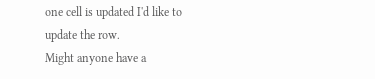one cell is updated I'd like to update the row.
Might anyone have a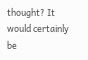thought? It would certainly be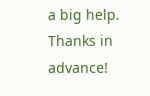a big help.
Thanks in advance!